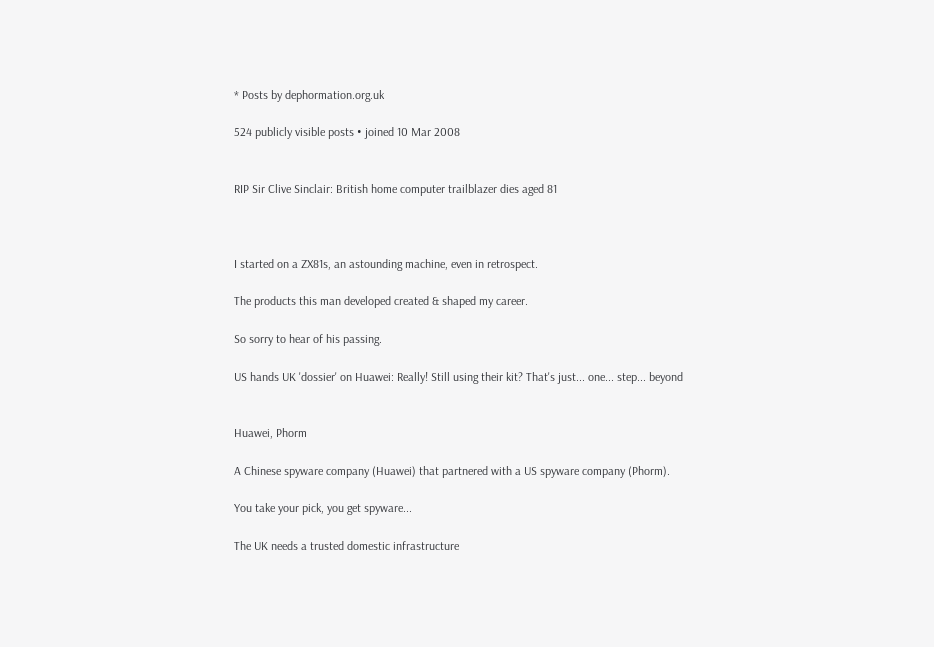* Posts by dephormation.org.uk

524 publicly visible posts • joined 10 Mar 2008


RIP Sir Clive Sinclair: British home computer trailblazer dies aged 81



I started on a ZX81s, an astounding machine, even in retrospect.

The products this man developed created & shaped my career.

So sorry to hear of his passing.

US hands UK 'dossier' on Huawei: Really! Still using their kit? That's just... one... step... beyond


Huawei, Phorm

A Chinese spyware company (Huawei) that partnered with a US spyware company (Phorm).

You take your pick, you get spyware...

The UK needs a trusted domestic infrastructure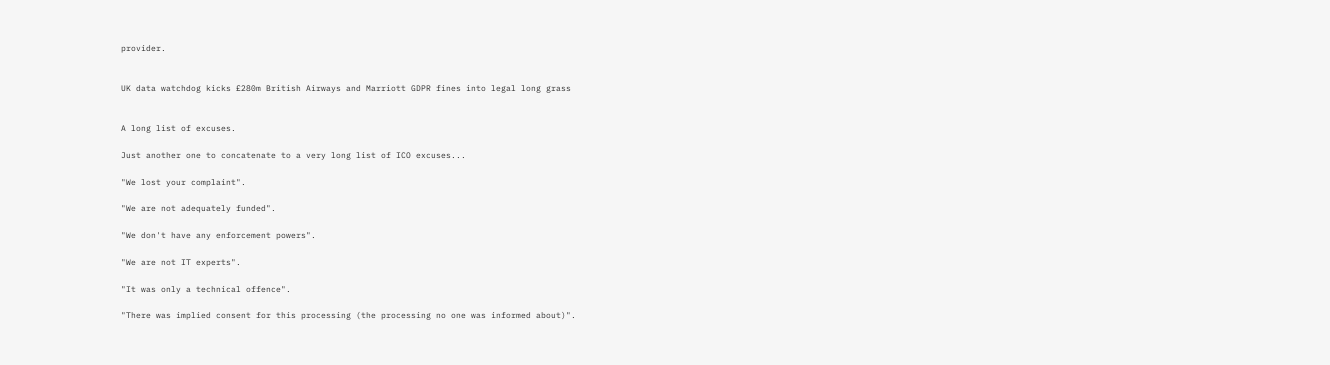provider.


UK data watchdog kicks £280m British Airways and Marriott GDPR fines into legal long grass


A long list of excuses.

Just another one to concatenate to a very long list of ICO excuses...

"We lost your complaint".

"We are not adequately funded".

"We don't have any enforcement powers".

"We are not IT experts".

"It was only a technical offence".

"There was implied consent for this processing (the processing no one was informed about)".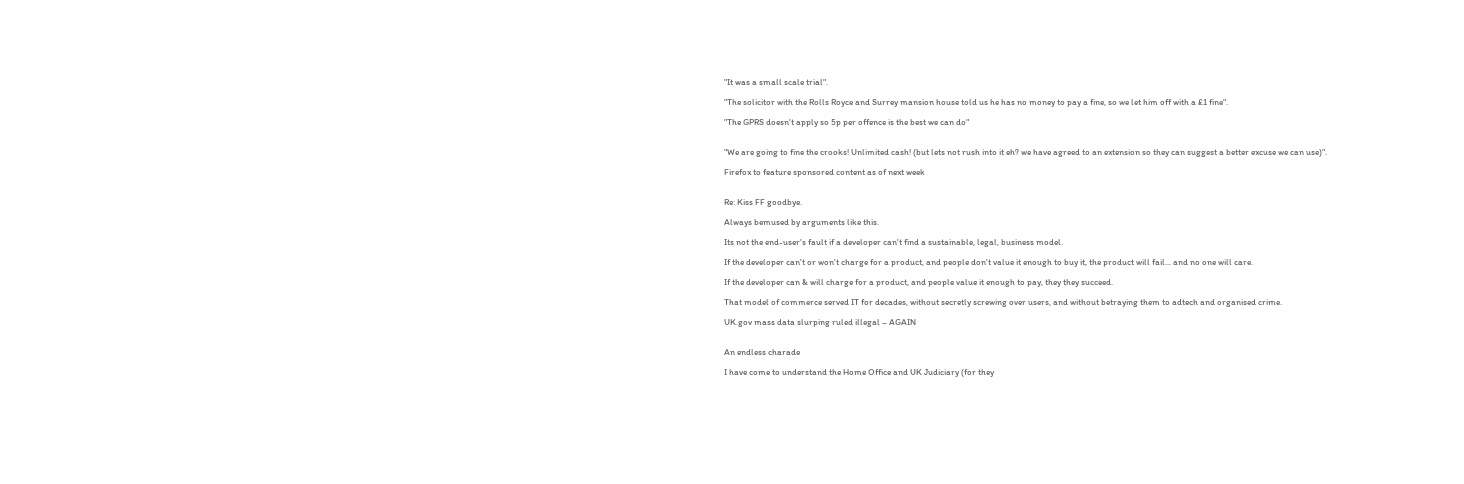"It was a small scale trial".

"The solicitor with the Rolls Royce and Surrey mansion house told us he has no money to pay a fine, so we let him off with a £1 fine".

"The GPRS doesn't apply so 5p per offence is the best we can do"


"We are going to fine the crooks! Unlimited cash! (but lets not rush into it eh? we have agreed to an extension so they can suggest a better excuse we can use)".

Firefox to feature sponsored content as of next week


Re: Kiss FF goodbye.

Always bemused by arguments like this.

Its not the end-user's fault if a developer can't find a sustainable, legal, business model.

If the developer can't or won't charge for a product, and people don't value it enough to buy it, the product will fail... and no one will care.

If the developer can & will charge for a product, and people value it enough to pay, they they succeed.

That model of commerce served IT for decades, without secretly screwing over users, and without betraying them to adtech and organised crime.

UK.gov mass data slurping ruled illegal – AGAIN


An endless charade

I have come to understand the Home Office and UK Judiciary (for they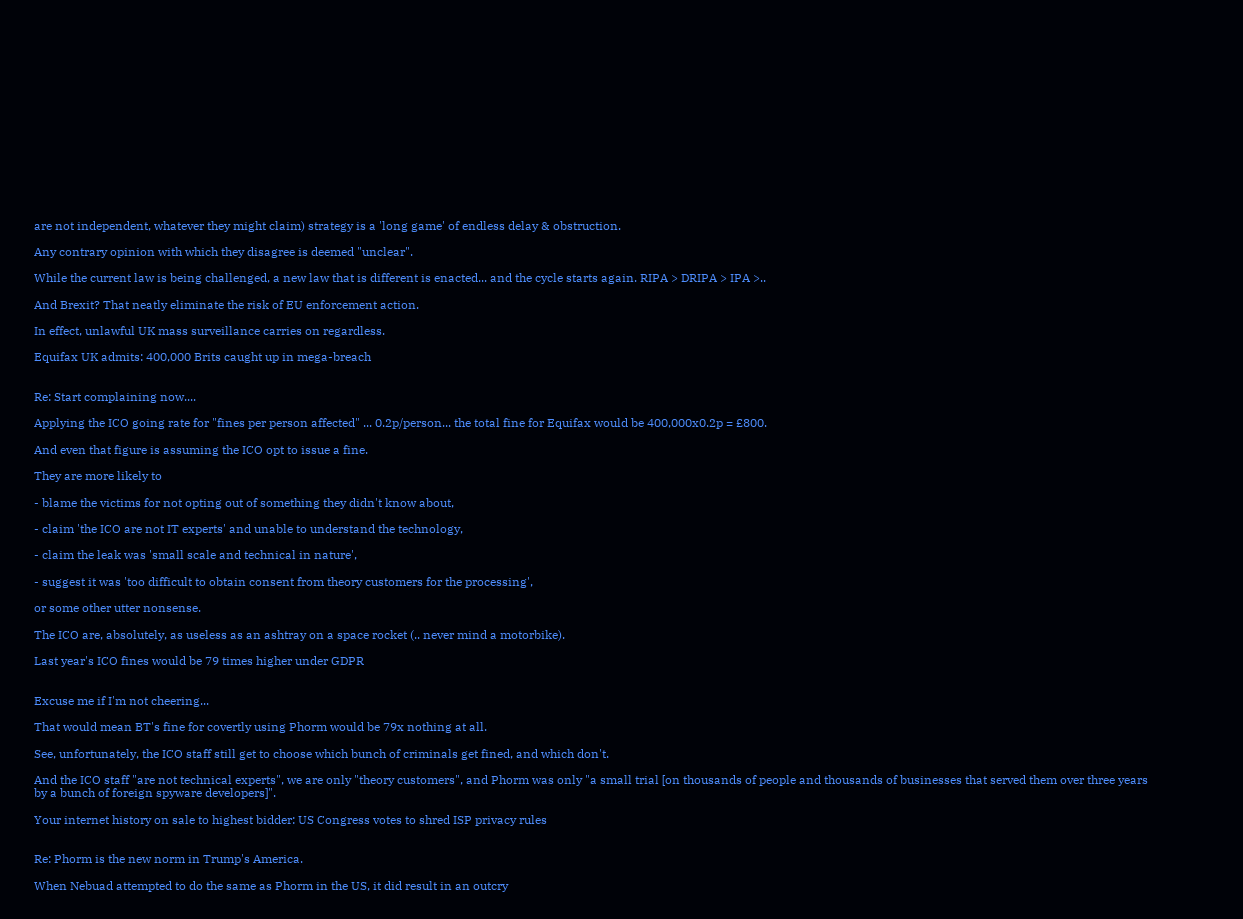are not independent, whatever they might claim) strategy is a 'long game' of endless delay & obstruction.

Any contrary opinion with which they disagree is deemed "unclear".

While the current law is being challenged, a new law that is different is enacted... and the cycle starts again. RIPA > DRIPA > IPA >..

And Brexit? That neatly eliminate the risk of EU enforcement action.

In effect, unlawful UK mass surveillance carries on regardless.

Equifax UK admits: 400,000 Brits caught up in mega-breach


Re: Start complaining now....

Applying the ICO going rate for "fines per person affected" ... 0.2p/person... the total fine for Equifax would be 400,000x0.2p = £800.

And even that figure is assuming the ICO opt to issue a fine.

They are more likely to

- blame the victims for not opting out of something they didn't know about,

- claim 'the ICO are not IT experts' and unable to understand the technology,

- claim the leak was 'small scale and technical in nature',

- suggest it was 'too difficult to obtain consent from theory customers for the processing',

or some other utter nonsense.

The ICO are, absolutely, as useless as an ashtray on a space rocket (.. never mind a motorbike).

Last year's ICO fines would be 79 times higher under GDPR


Excuse me if I'm not cheering...

That would mean BT's fine for covertly using Phorm would be 79x nothing at all.

See, unfortunately, the ICO staff still get to choose which bunch of criminals get fined, and which don't.

And the ICO staff "are not technical experts", we are only "theory customers", and Phorm was only "a small trial [on thousands of people and thousands of businesses that served them over three years by a bunch of foreign spyware developers]".

Your internet history on sale to highest bidder: US Congress votes to shred ISP privacy rules


Re: Phorm is the new norm in Trump's America.

When Nebuad attempted to do the same as Phorm in the US, it did result in an outcry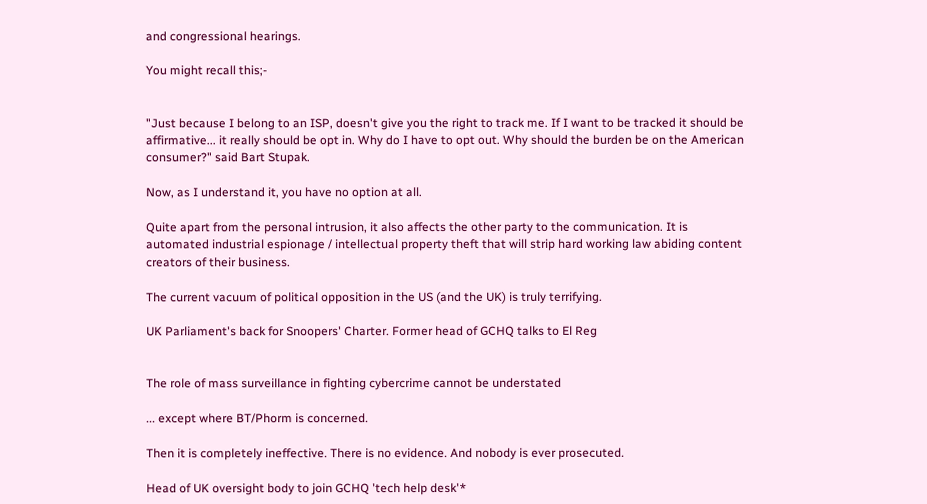and congressional hearings.

You might recall this;-


"Just because I belong to an ISP, doesn't give you the right to track me. If I want to be tracked it should be affirmative... it really should be opt in. Why do I have to opt out. Why should the burden be on the American consumer?" said Bart Stupak.

Now, as I understand it, you have no option at all.

Quite apart from the personal intrusion, it also affects the other party to the communication. It is automated industrial espionage / intellectual property theft that will strip hard working law abiding content creators of their business.

The current vacuum of political opposition in the US (and the UK) is truly terrifying.

UK Parliament's back for Snoopers' Charter. Former head of GCHQ talks to El Reg


The role of mass surveillance in fighting cybercrime cannot be understated

... except where BT/Phorm is concerned.

Then it is completely ineffective. There is no evidence. And nobody is ever prosecuted.

Head of UK oversight body to join GCHQ 'tech help desk'*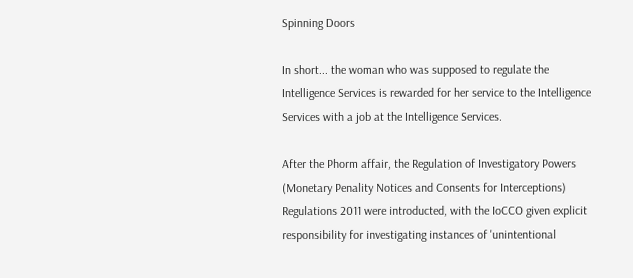Spinning Doors

In short... the woman who was supposed to regulate the Intelligence Services is rewarded for her service to the Intelligence Services with a job at the Intelligence Services.

After the Phorm affair, the Regulation of Investigatory Powers (Monetary Penality Notices and Consents for Interceptions) Regulations 2011 were introducted, with the IoCCO given explicit responsibility for investigating instances of 'unintentional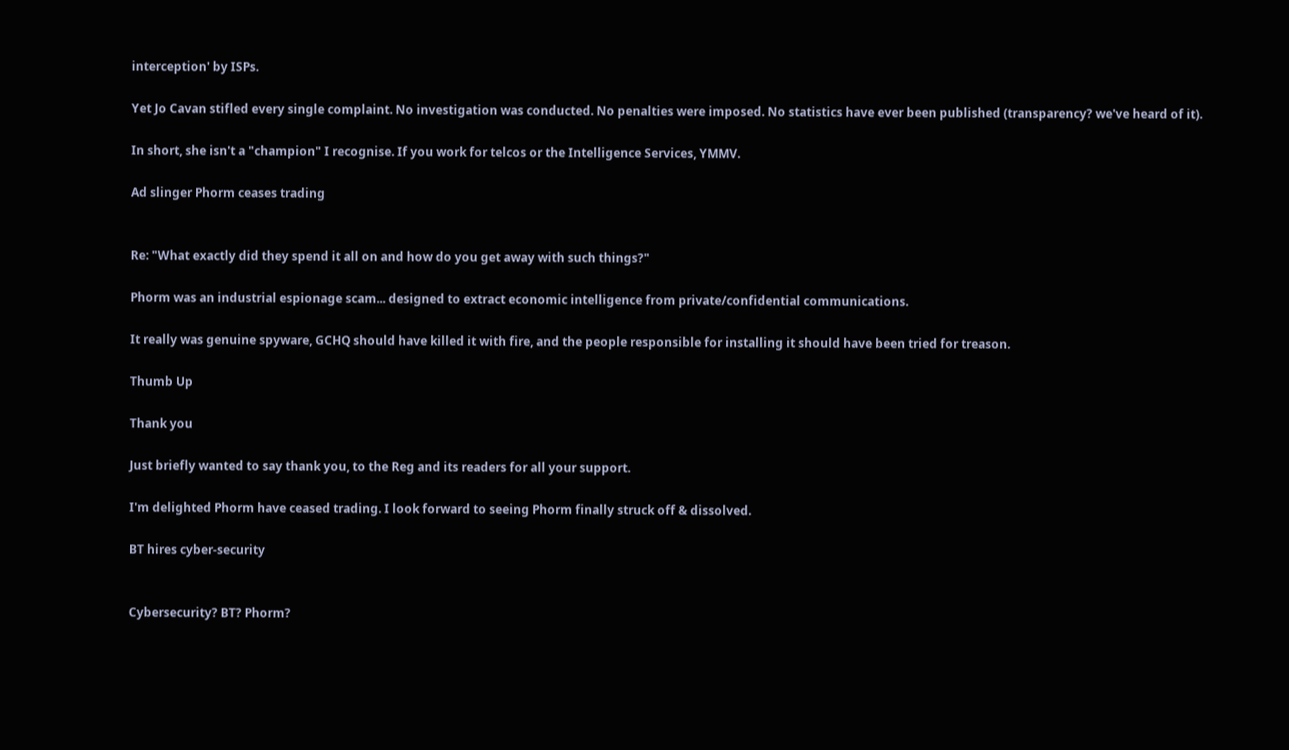interception' by ISPs.

Yet Jo Cavan stifled every single complaint. No investigation was conducted. No penalties were imposed. No statistics have ever been published (transparency? we've heard of it).

In short, she isn't a "champion" I recognise. If you work for telcos or the Intelligence Services, YMMV.

Ad slinger Phorm ceases trading


Re: "What exactly did they spend it all on and how do you get away with such things?"

Phorm was an industrial espionage scam... designed to extract economic intelligence from private/confidential communications.

It really was genuine spyware, GCHQ should have killed it with fire, and the people responsible for installing it should have been tried for treason.

Thumb Up

Thank you

Just briefly wanted to say thank you, to the Reg and its readers for all your support.

I'm delighted Phorm have ceased trading. I look forward to seeing Phorm finally struck off & dissolved.

BT hires cyber-security


Cybersecurity? BT? Phorm?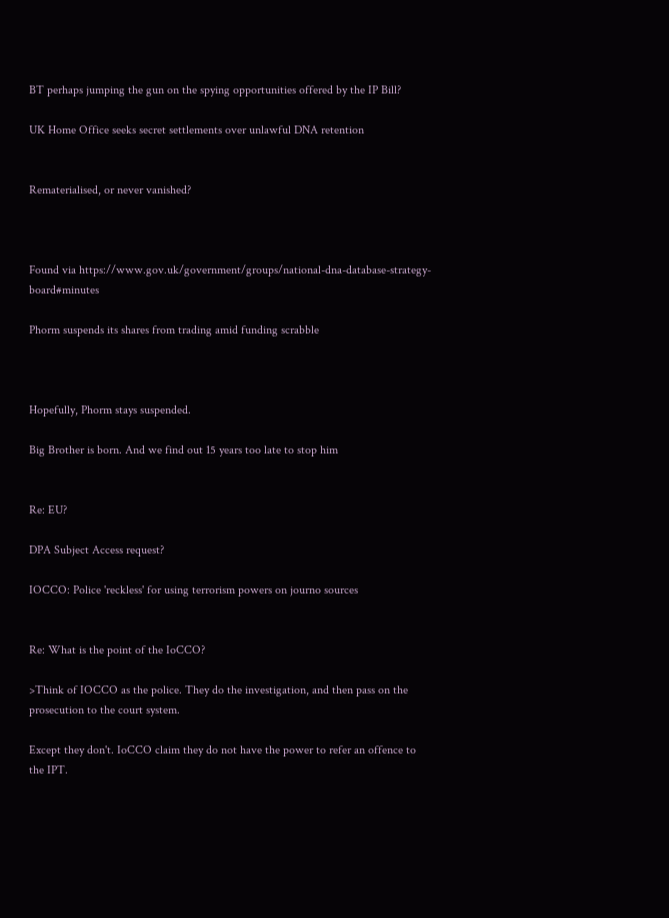BT perhaps jumping the gun on the spying opportunities offered by the IP Bill?

UK Home Office seeks secret settlements over unlawful DNA retention


Rematerialised, or never vanished?



Found via https://www.gov.uk/government/groups/national-dna-database-strategy-board#minutes

Phorm suspends its shares from trading amid funding scrabble



Hopefully, Phorm stays suspended.

Big Brother is born. And we find out 15 years too late to stop him


Re: EU?

DPA Subject Access request?

IOCCO: Police 'reckless' for using terrorism powers on journo sources


Re: What is the point of the IoCCO?

>Think of IOCCO as the police. They do the investigation, and then pass on the prosecution to the court system.

Except they don't. IoCCO claim they do not have the power to refer an offence to the IPT.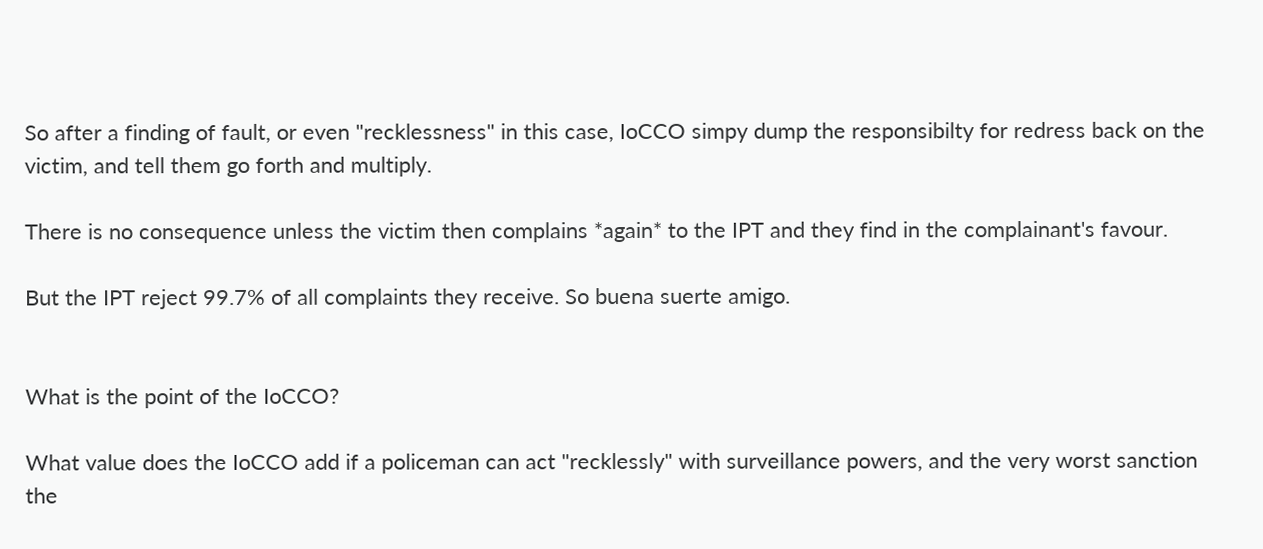So after a finding of fault, or even "recklessness" in this case, IoCCO simpy dump the responsibilty for redress back on the victim, and tell them go forth and multiply.

There is no consequence unless the victim then complains *again* to the IPT and they find in the complainant's favour.

But the IPT reject 99.7% of all complaints they receive. So buena suerte amigo.


What is the point of the IoCCO?

What value does the IoCCO add if a policeman can act "recklessly" with surveillance powers, and the very worst sanction the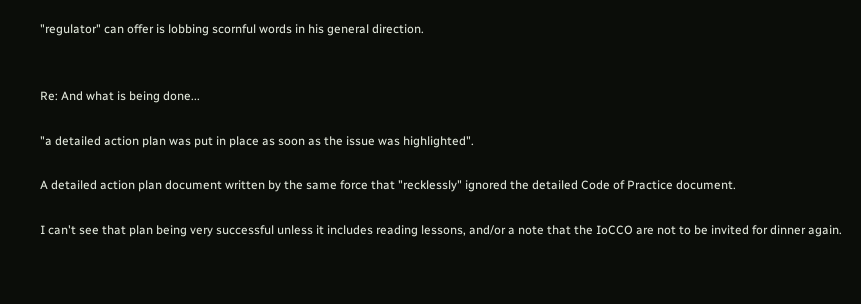"regulator" can offer is lobbing scornful words in his general direction.


Re: And what is being done...

"a detailed action plan was put in place as soon as the issue was highlighted".

A detailed action plan document written by the same force that "recklessly" ignored the detailed Code of Practice document.

I can't see that plan being very successful unless it includes reading lessons, and/or a note that the IoCCO are not to be invited for dinner again.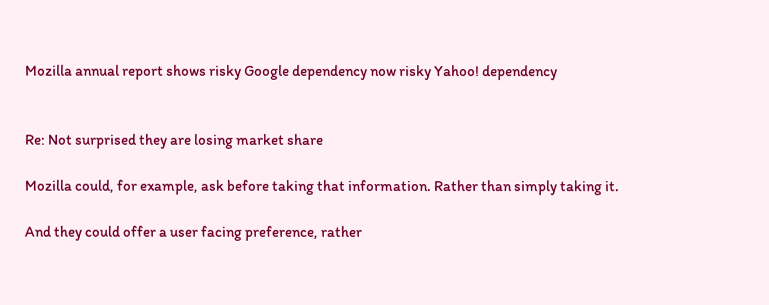Mozilla annual report shows risky Google dependency now risky Yahoo! dependency


Re: Not surprised they are losing market share

Mozilla could, for example, ask before taking that information. Rather than simply taking it.

And they could offer a user facing preference, rather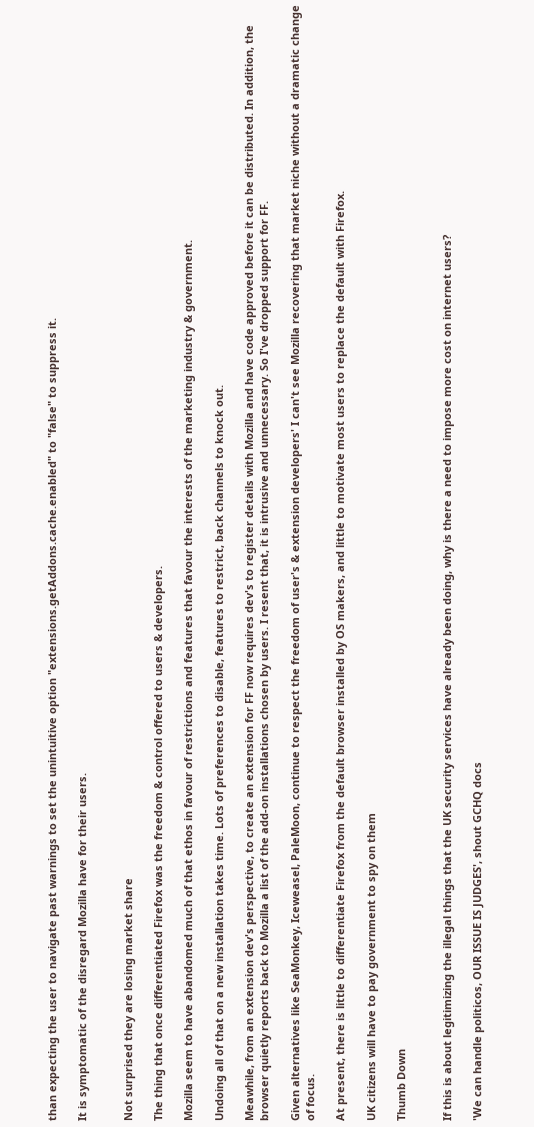than expecting the user to navigate past warnings to set the unintuitive option "extensions.getAddons.cache.enabled" to "false" to suppress it.

It is symptomatic of the disregard Mozilla have for their users.


Not surprised they are losing market share

The thing that once differentiated Firefox was the freedom & control offered to users & developers.

Mozilla seem to have abandomed much of that ethos in favour of restrictions and features that favour the interests of the marketing industry & government.

Undoing all of that on a new installation takes time. Lots of preferences to disable, features to restrict, back channels to knock out.

Meawhile, from an extension dev's perspective, to create an extension for FF now requires dev's to register details with Mozilla and have code approved before it can be distributed. In addition, the browser quietly reports back to Mozilla a list of the add-on installations chosen by users. I resent that, it is intrusive and unnecessary. So I've dropped support for FF.

Given alternatives like SeaMonkey, Iceweasel, PaleMoon, continue to respect the freedom of user's & extension developers' I can't see Mozilla recovering that market niche without a dramatic change of focus.

At present, there is little to differentiate Firefox from the default browser installed by OS makers, and little to motivate most users to replace the default with Firefox.

UK citizens will have to pay government to spy on them

Thumb Down


If this is about legitimizing the illegal things that the UK security services have already been doing, why is there a need to impose more cost on internet users?

'We can handle politicos, OUR ISSUE IS JUDGES', shout GCHQ docs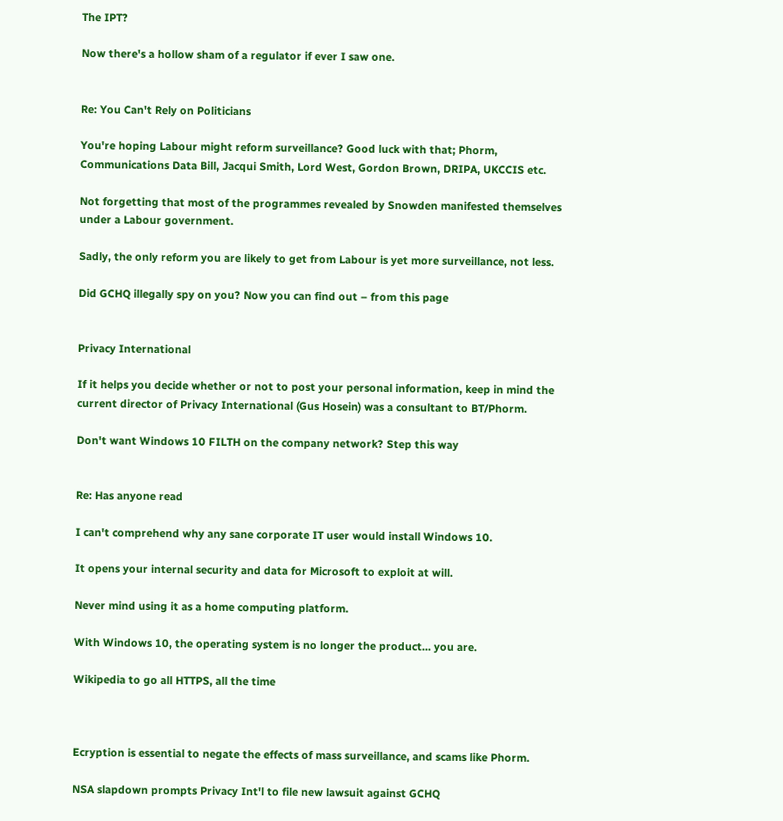The IPT?

Now there's a hollow sham of a regulator if ever I saw one.


Re: You Can't Rely on Politicians

You're hoping Labour might reform surveillance? Good luck with that; Phorm, Communications Data Bill, Jacqui Smith, Lord West, Gordon Brown, DRIPA, UKCCIS etc.

Not forgetting that most of the programmes revealed by Snowden manifested themselves under a Labour government.

Sadly, the only reform you are likely to get from Labour is yet more surveillance, not less.

Did GCHQ illegally spy on you? Now you can find out – from this page


Privacy International

If it helps you decide whether or not to post your personal information, keep in mind the current director of Privacy International (Gus Hosein) was a consultant to BT/Phorm.

Don't want Windows 10 FILTH on the company network? Step this way


Re: Has anyone read

I can't comprehend why any sane corporate IT user would install Windows 10.

It opens your internal security and data for Microsoft to exploit at will.

Never mind using it as a home computing platform.

With Windows 10, the operating system is no longer the product... you are.

Wikipedia to go all HTTPS, all the time



Ecryption is essential to negate the effects of mass surveillance, and scams like Phorm.

NSA slapdown prompts Privacy Int'l to file new lawsuit against GCHQ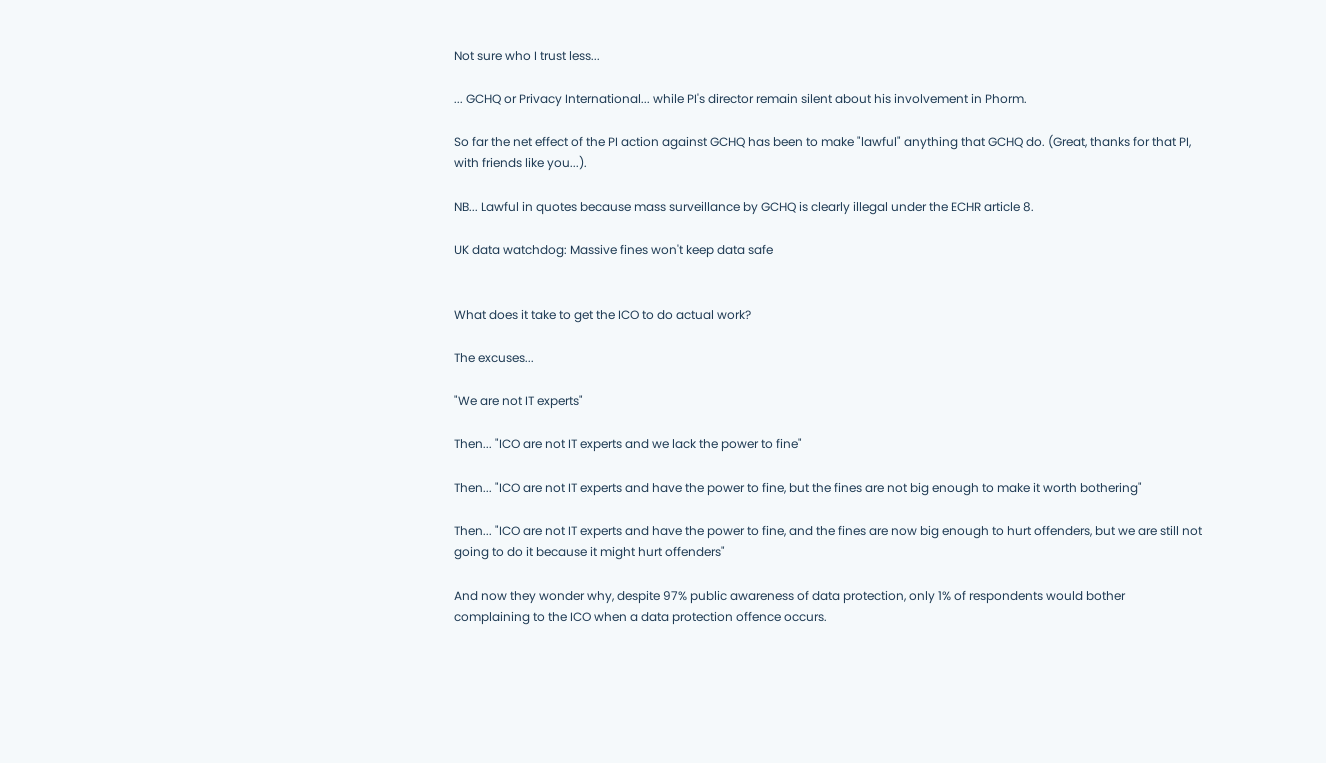Not sure who I trust less...

... GCHQ or Privacy International... while PI's director remain silent about his involvement in Phorm.

So far the net effect of the PI action against GCHQ has been to make "lawful" anything that GCHQ do. (Great, thanks for that PI, with friends like you...).

NB... Lawful in quotes because mass surveillance by GCHQ is clearly illegal under the ECHR article 8.

UK data watchdog: Massive fines won't keep data safe


What does it take to get the ICO to do actual work?

The excuses...

"We are not IT experts"

Then... "ICO are not IT experts and we lack the power to fine"

Then... "ICO are not IT experts and have the power to fine, but the fines are not big enough to make it worth bothering"

Then... "ICO are not IT experts and have the power to fine, and the fines are now big enough to hurt offenders, but we are still not going to do it because it might hurt offenders"

And now they wonder why, despite 97% public awareness of data protection, only 1% of respondents would bother complaining to the ICO when a data protection offence occurs.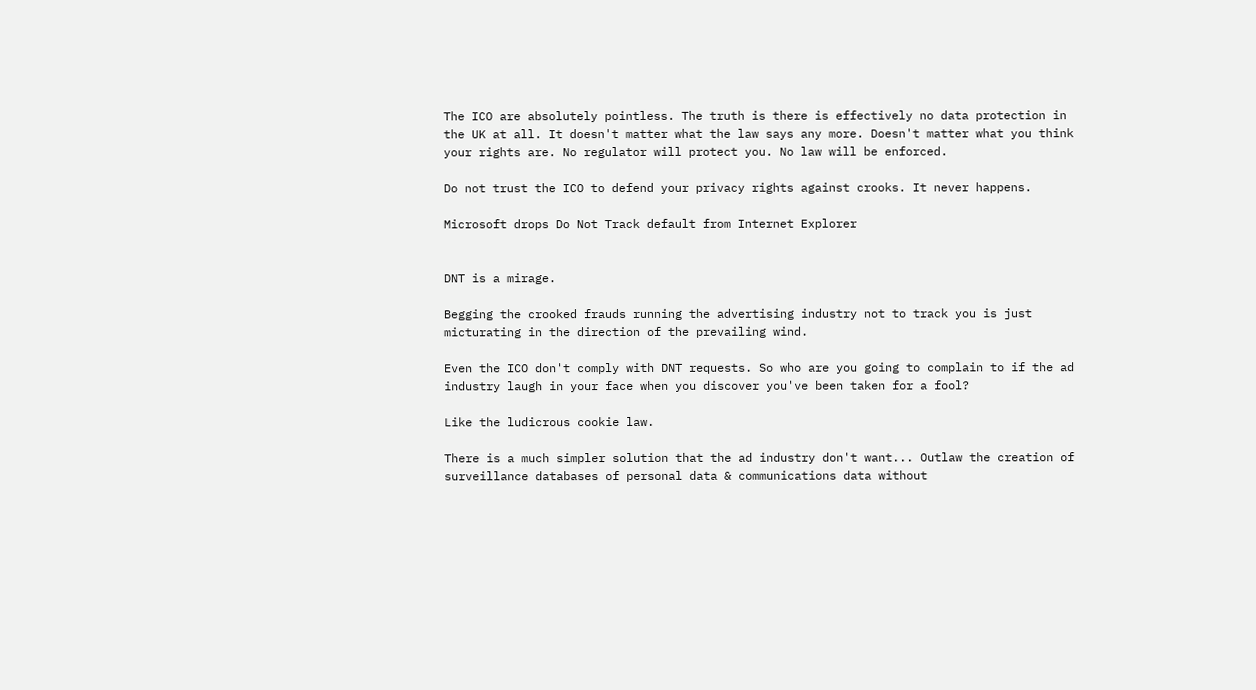The ICO are absolutely pointless. The truth is there is effectively no data protection in the UK at all. It doesn't matter what the law says any more. Doesn't matter what you think your rights are. No regulator will protect you. No law will be enforced.

Do not trust the ICO to defend your privacy rights against crooks. It never happens.

Microsoft drops Do Not Track default from Internet Explorer


DNT is a mirage.

Begging the crooked frauds running the advertising industry not to track you is just micturating in the direction of the prevailing wind.

Even the ICO don't comply with DNT requests. So who are you going to complain to if the ad industry laugh in your face when you discover you've been taken for a fool?

Like the ludicrous cookie law.

There is a much simpler solution that the ad industry don't want... Outlaw the creation of surveillance databases of personal data & communications data without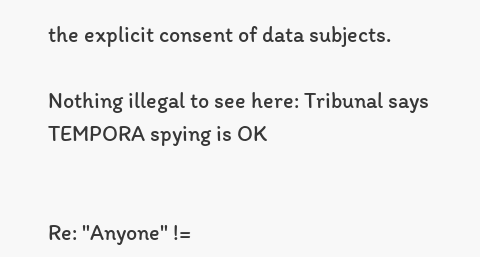the explicit consent of data subjects.

Nothing illegal to see here: Tribunal says TEMPORA spying is OK


Re: "Anyone" !=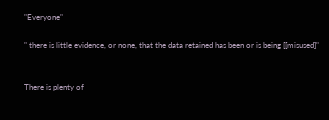"Everyone"

" there is little evidence, or none, that the data retained has been or is being [[misused]"


There is plenty of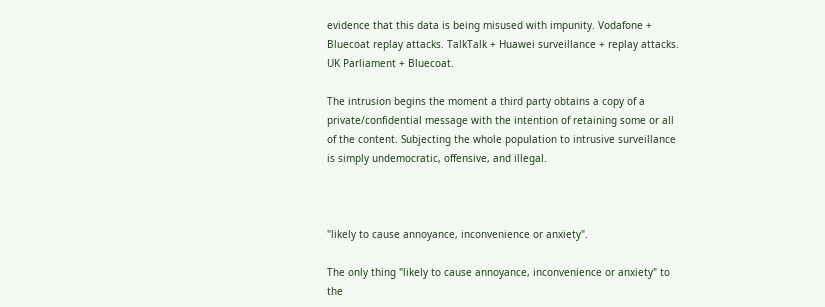evidence that this data is being misused with impunity. Vodafone + Bluecoat replay attacks. TalkTalk + Huawei surveillance + replay attacks. UK Parliament + Bluecoat.

The intrusion begins the moment a third party obtains a copy of a private/confidential message with the intention of retaining some or all of the content. Subjecting the whole population to intrusive surveillance is simply undemocratic, offensive, and illegal.



"likely to cause annoyance, inconvenience or anxiety".

The only thing "likely to cause annoyance, inconvenience or anxiety" to the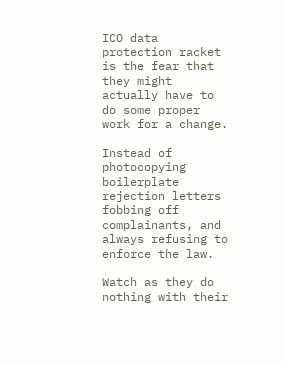ICO data protection racket is the fear that they might actually have to do some proper work for a change.

Instead of photocopying boilerplate rejection letters fobbing off complainants, and always refusing to enforce the law.

Watch as they do nothing with their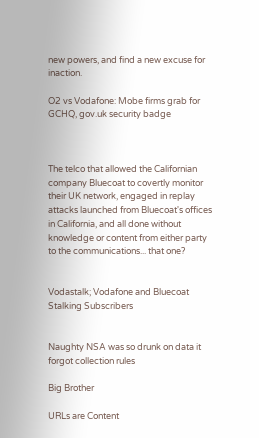new powers, and find a new excuse for inaction.

O2 vs Vodafone: Mobe firms grab for GCHQ, gov.uk security badge



The telco that allowed the Californian company Bluecoat to covertly monitor their UK network, engaged in replay attacks launched from Bluecoat's offices in California, and all done without knowledge or content from either party to the communications... that one?


Vodastalk; Vodafone and Bluecoat Stalking Subscribers


Naughty NSA was so drunk on data it forgot collection rules

Big Brother

URLs are Content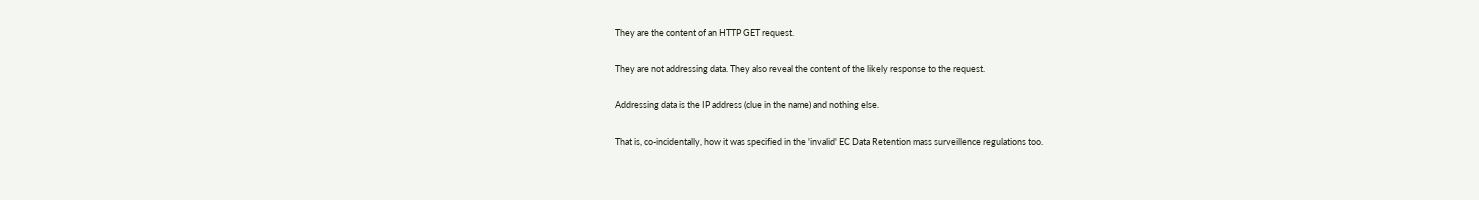They are the content of an HTTP GET request.

They are not addressing data. They also reveal the content of the likely response to the request.

Addressing data is the IP address (clue in the name) and nothing else.

That is, co-incidentally, how it was specified in the 'invalid' EC Data Retention mass surveillence regulations too.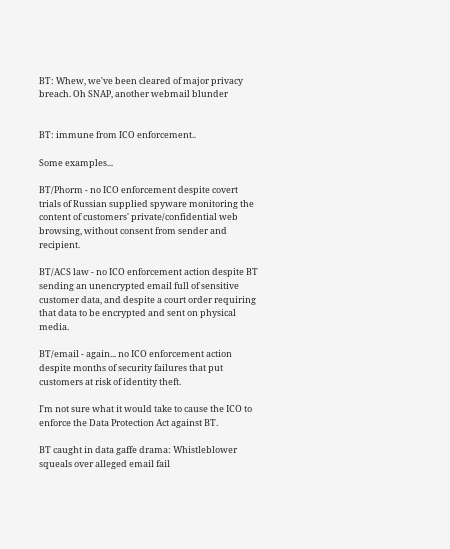BT: Whew, we've been cleared of major privacy breach. Oh SNAP, another webmail blunder


BT: immune from ICO enforcement..

Some examples...

BT/Phorm - no ICO enforcement despite covert trials of Russian supplied spyware monitoring the content of customers' private/confidential web browsing, without consent from sender and recipient.

BT/ACS law - no ICO enforcement action despite BT sending an unencrypted email full of sensitive customer data, and despite a court order requiring that data to be encrypted and sent on physical media.

BT/email - again... no ICO enforcement action despite months of security failures that put customers at risk of identity theft.

I'm not sure what it would take to cause the ICO to enforce the Data Protection Act against BT.

BT caught in data gaffe drama: Whistleblower squeals over alleged email fail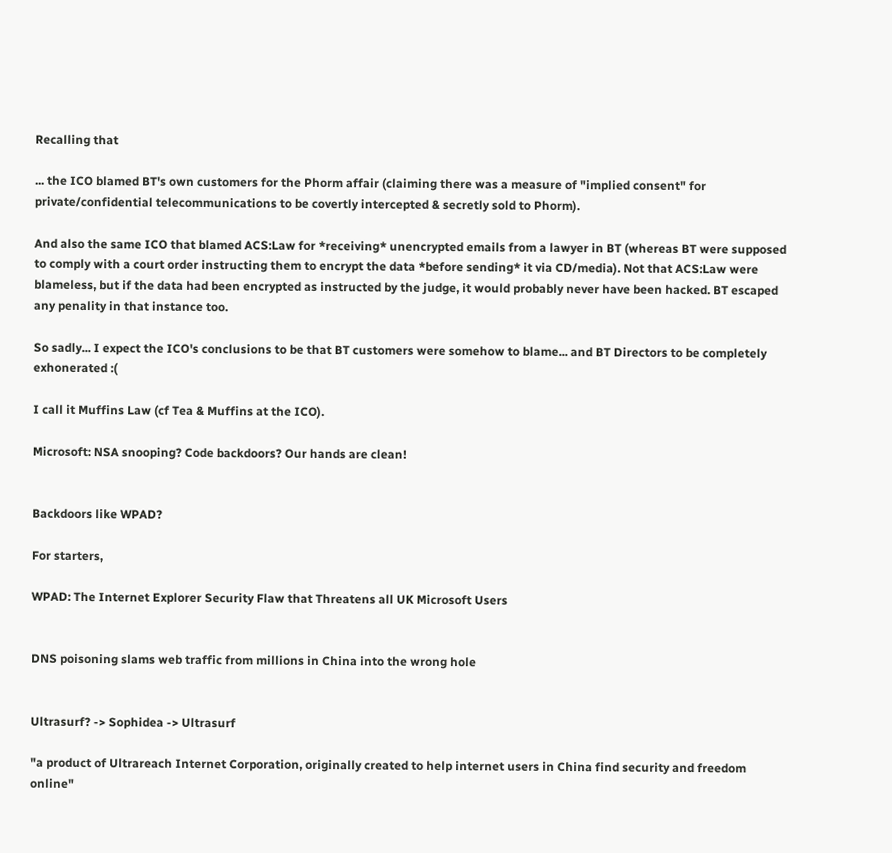Recalling that

... the ICO blamed BT's own customers for the Phorm affair (claiming there was a measure of "implied consent" for private/confidential telecommunications to be covertly intercepted & secretly sold to Phorm).

And also the same ICO that blamed ACS:Law for *receiving* unencrypted emails from a lawyer in BT (whereas BT were supposed to comply with a court order instructing them to encrypt the data *before sending* it via CD/media). Not that ACS:Law were blameless, but if the data had been encrypted as instructed by the judge, it would probably never have been hacked. BT escaped any penality in that instance too.

So sadly... I expect the ICO's conclusions to be that BT customers were somehow to blame... and BT Directors to be completely exhonerated :(

I call it Muffins Law (cf Tea & Muffins at the ICO).

Microsoft: NSA snooping? Code backdoors? Our hands are clean!


Backdoors like WPAD?

For starters,

WPAD: The Internet Explorer Security Flaw that Threatens all UK Microsoft Users


DNS poisoning slams web traffic from millions in China into the wrong hole


Ultrasurf? -> Sophidea -> Ultrasurf

"a product of Ultrareach Internet Corporation, originally created to help internet users in China find security and freedom online"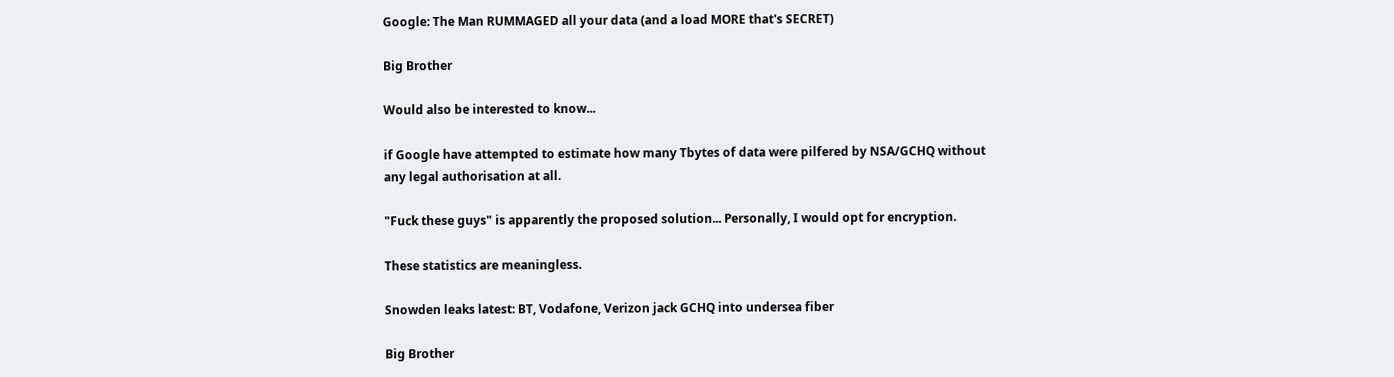Google: The Man RUMMAGED all your data (and a load MORE that's SECRET)

Big Brother

Would also be interested to know...

if Google have attempted to estimate how many Tbytes of data were pilfered by NSA/GCHQ without any legal authorisation at all.

"Fuck these guys" is apparently the proposed solution... Personally, I would opt for encryption.

These statistics are meaningless.

Snowden leaks latest: BT, Vodafone, Verizon jack GCHQ into undersea fiber

Big Brother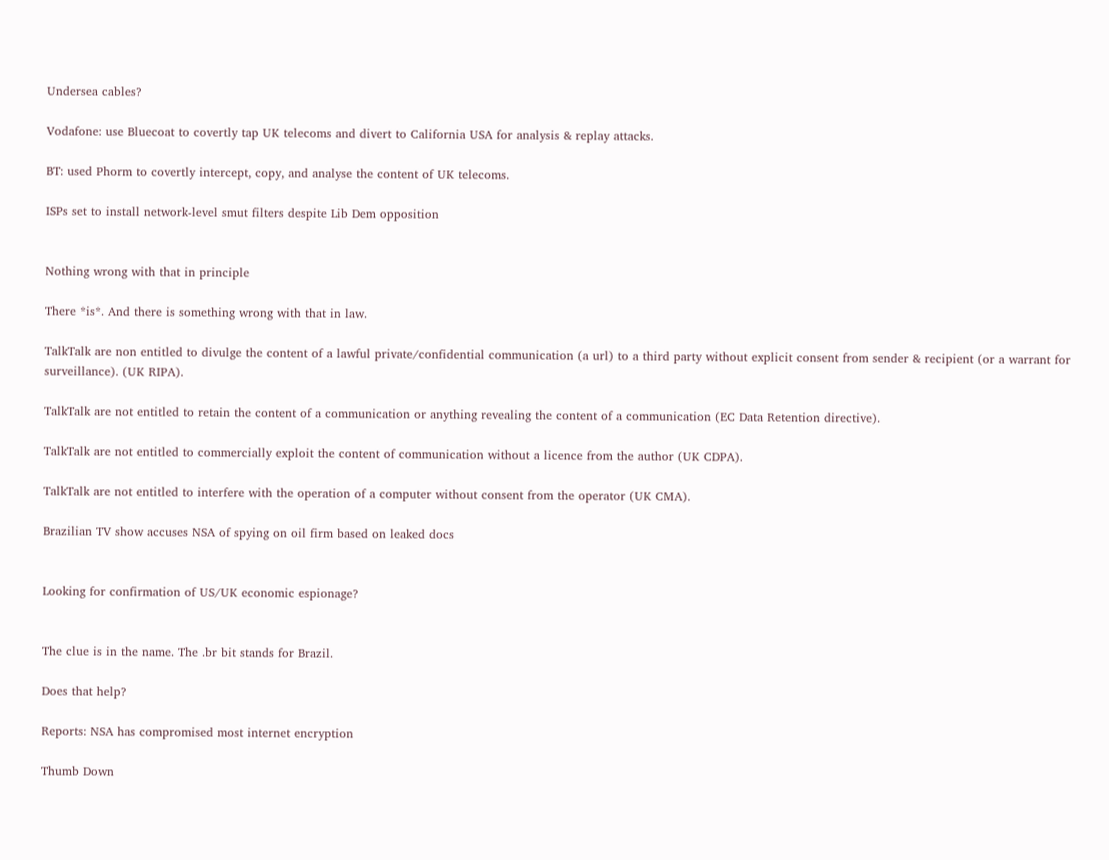Undersea cables?

Vodafone: use Bluecoat to covertly tap UK telecoms and divert to California USA for analysis & replay attacks.

BT: used Phorm to covertly intercept, copy, and analyse the content of UK telecoms.

ISPs set to install network-level smut filters despite Lib Dem opposition


Nothing wrong with that in principle

There *is*. And there is something wrong with that in law.

TalkTalk are non entitled to divulge the content of a lawful private/confidential communication (a url) to a third party without explicit consent from sender & recipient (or a warrant for surveillance). (UK RIPA).

TalkTalk are not entitled to retain the content of a communication or anything revealing the content of a communication (EC Data Retention directive).

TalkTalk are not entitled to commercially exploit the content of communication without a licence from the author (UK CDPA).

TalkTalk are not entitled to interfere with the operation of a computer without consent from the operator (UK CMA).

Brazilian TV show accuses NSA of spying on oil firm based on leaked docs


Looking for confirmation of US/UK economic espionage?


The clue is in the name. The .br bit stands for Brazil.

Does that help?

Reports: NSA has compromised most internet encryption

Thumb Down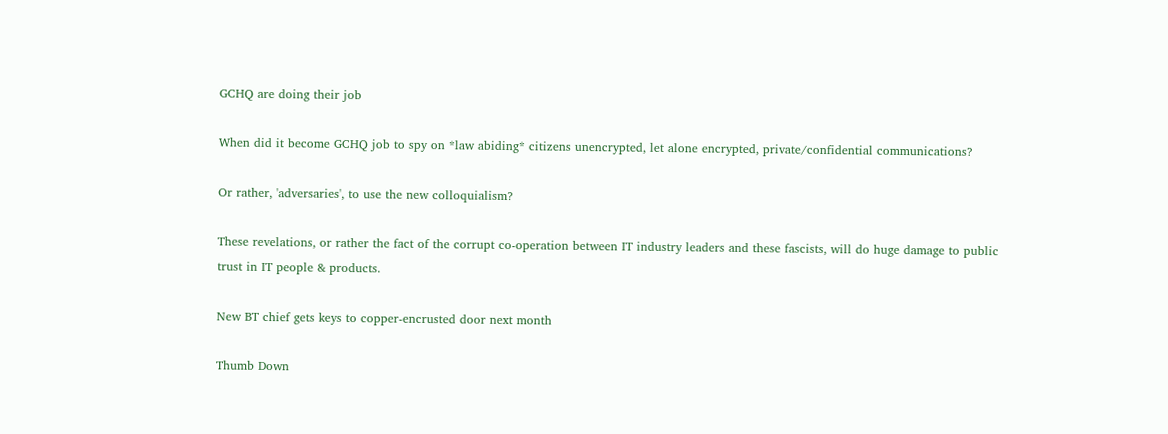GCHQ are doing their job

When did it become GCHQ job to spy on *law abiding* citizens unencrypted, let alone encrypted, private/confidential communications?

Or rather, 'adversaries', to use the new colloquialism?

These revelations, or rather the fact of the corrupt co-operation between IT industry leaders and these fascists, will do huge damage to public trust in IT people & products.

New BT chief gets keys to copper-encrusted door next month

Thumb Down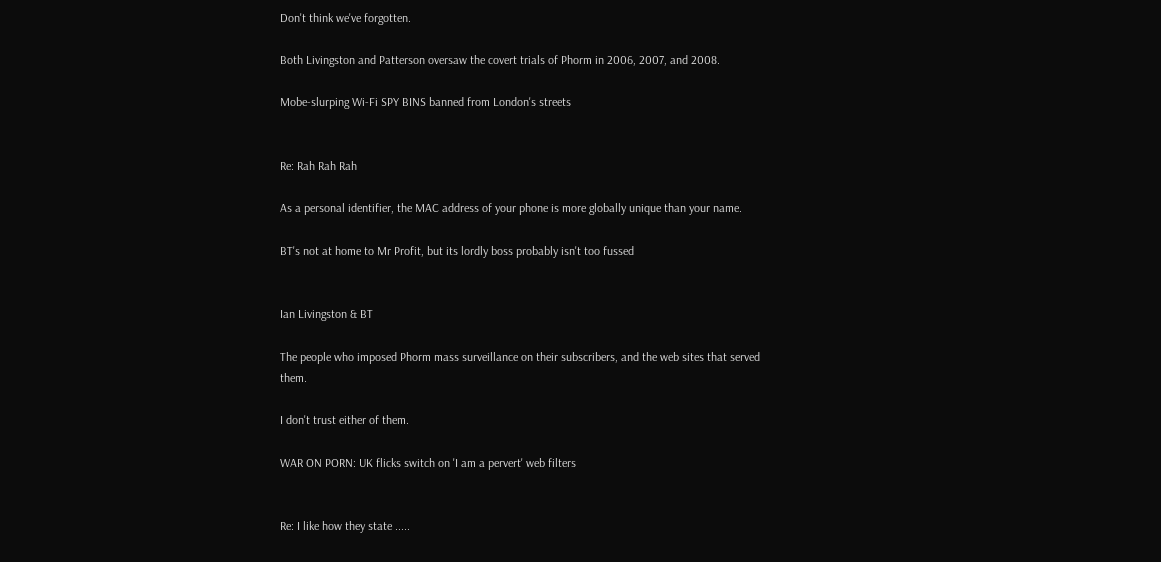Don't think we've forgotten.

Both Livingston and Patterson oversaw the covert trials of Phorm in 2006, 2007, and 2008.

Mobe-slurping Wi-Fi SPY BINS banned from London's streets


Re: Rah Rah Rah

As a personal identifier, the MAC address of your phone is more globally unique than your name.

BT's not at home to Mr Profit, but its lordly boss probably isn't too fussed


Ian Livingston & BT

The people who imposed Phorm mass surveillance on their subscribers, and the web sites that served them.

I don't trust either of them.

WAR ON PORN: UK flicks switch on 'I am a pervert' web filters


Re: I like how they state .....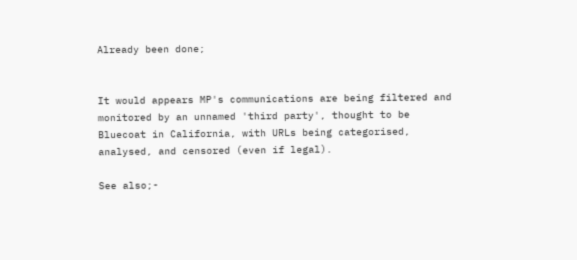Already been done;


It would appears MP's communications are being filtered and monitored by an unnamed 'third party', thought to be Bluecoat in California, with URLs being categorised, analysed, and censored (even if legal).

See also;-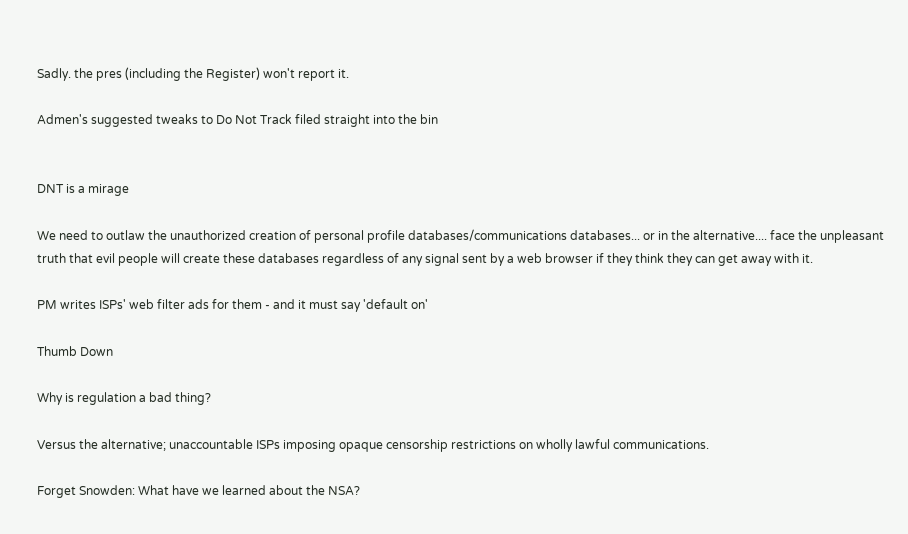Sadly. the pres (including the Register) won't report it.

Admen's suggested tweaks to Do Not Track filed straight into the bin


DNT is a mirage

We need to outlaw the unauthorized creation of personal profile databases/communications databases... or in the alternative.... face the unpleasant truth that evil people will create these databases regardless of any signal sent by a web browser if they think they can get away with it.

PM writes ISPs' web filter ads for them - and it must say 'default on'

Thumb Down

Why is regulation a bad thing?

Versus the alternative; unaccountable ISPs imposing opaque censorship restrictions on wholly lawful communications.

Forget Snowden: What have we learned about the NSA?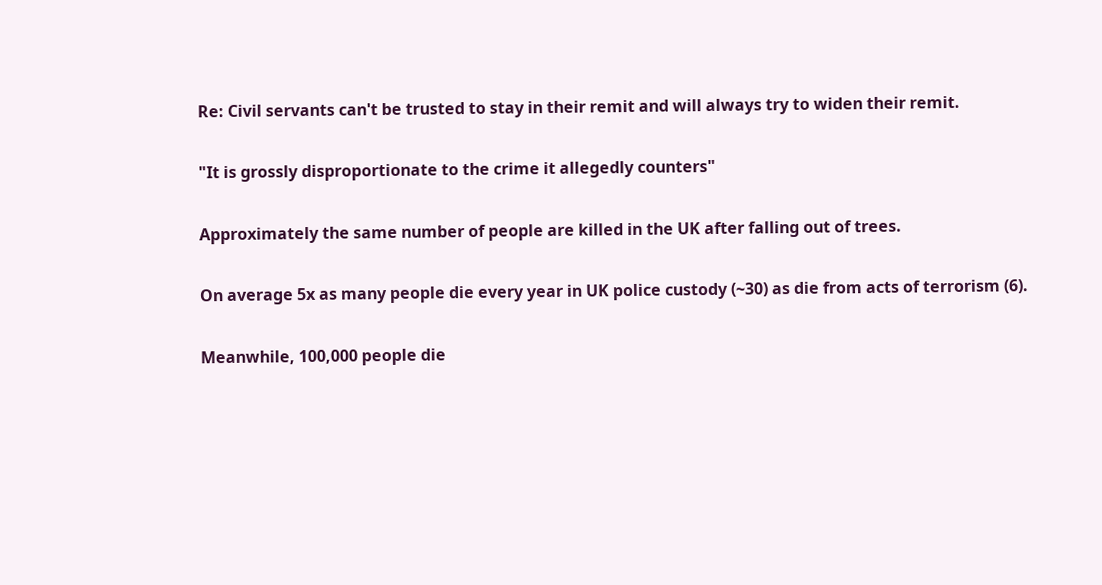Re: Civil servants can't be trusted to stay in their remit and will always try to widen their remit.

"It is grossly disproportionate to the crime it allegedly counters"

Approximately the same number of people are killed in the UK after falling out of trees.

On average 5x as many people die every year in UK police custody (~30) as die from acts of terrorism (6).

Meanwhile, 100,000 people die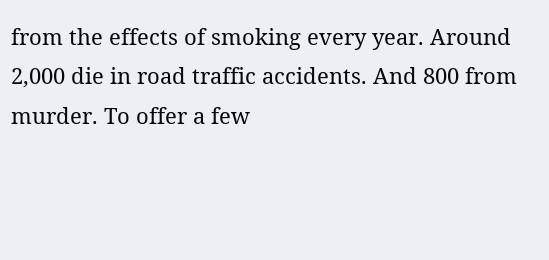from the effects of smoking every year. Around 2,000 die in road traffic accidents. And 800 from murder. To offer a few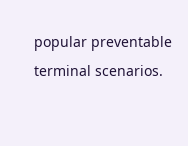popular preventable terminal scenarios.